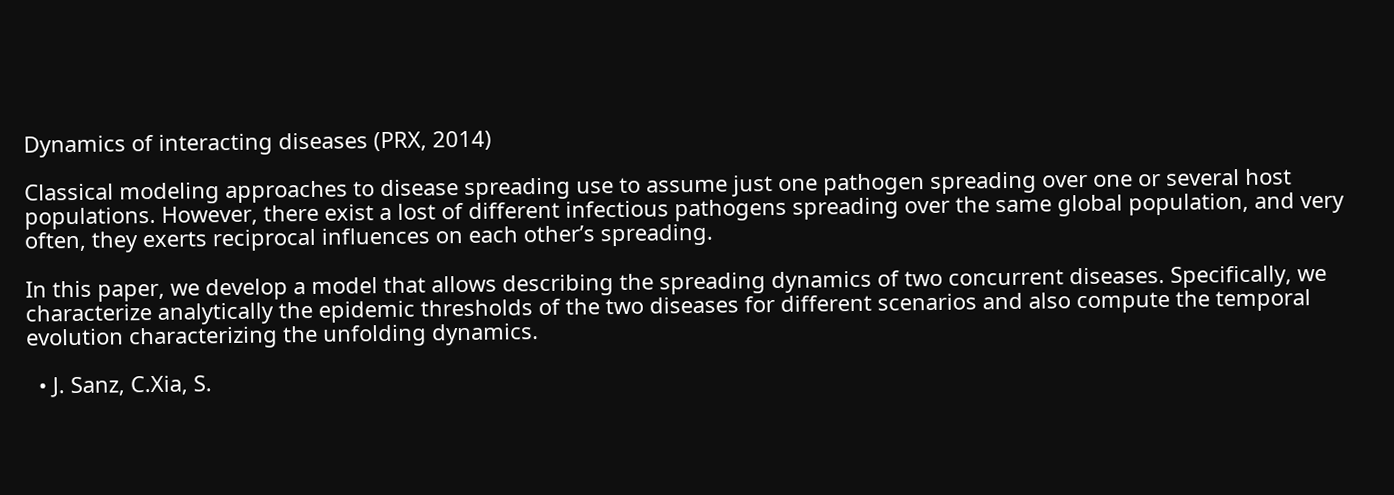Dynamics of interacting diseases (PRX, 2014)

Classical modeling approaches to disease spreading use to assume just one pathogen spreading over one or several host populations. However, there exist a lost of different infectious pathogens spreading over the same global population, and very often, they exerts reciprocal influences on each other’s spreading.

In this paper, we develop a model that allows describing the spreading dynamics of two concurrent diseases. Specifically, we characterize analytically the epidemic thresholds of the two diseases for different scenarios and also compute the temporal evolution characterizing the unfolding dynamics.

  • J. Sanz, C.Xia, S.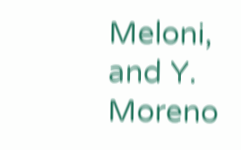Meloni, and Y. Moreno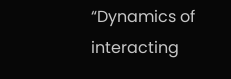“Dynamics of interacting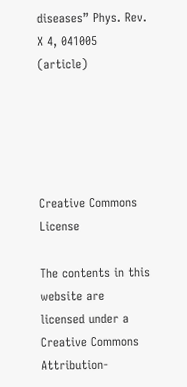diseases” Phys. Rev. X 4, 041005 (article)





Creative Commons License

The contents in this website are licensed under a Creative Commons Attribution-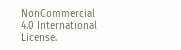NonCommercial 4.0 International License.